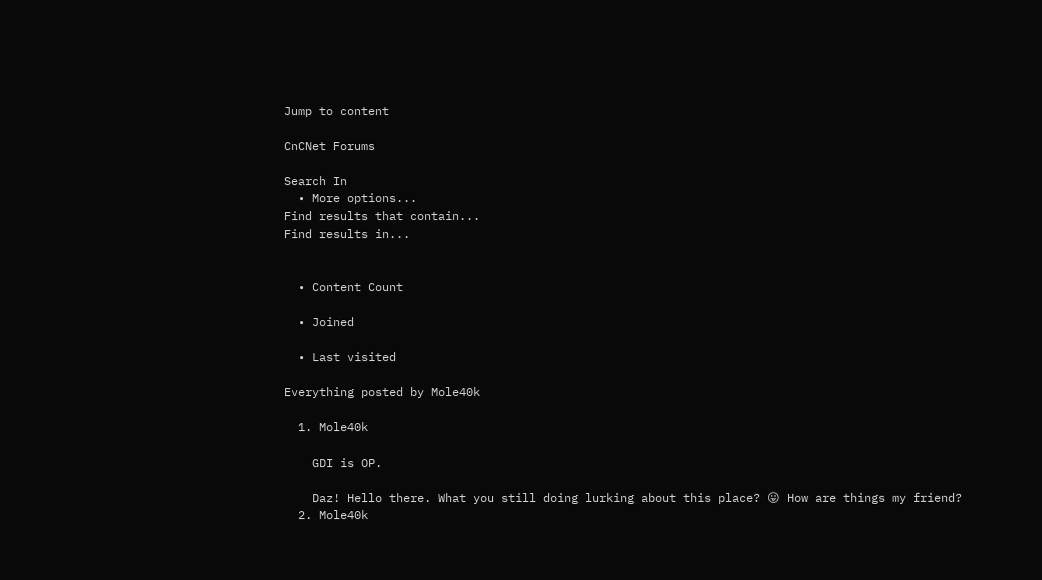Jump to content

CnCNet Forums

Search In
  • More options...
Find results that contain...
Find results in...


  • Content Count

  • Joined

  • Last visited

Everything posted by Mole40k

  1. Mole40k

    GDI is OP.

    Daz! Hello there. What you still doing lurking about this place? 😛 How are things my friend?
  2. Mole40k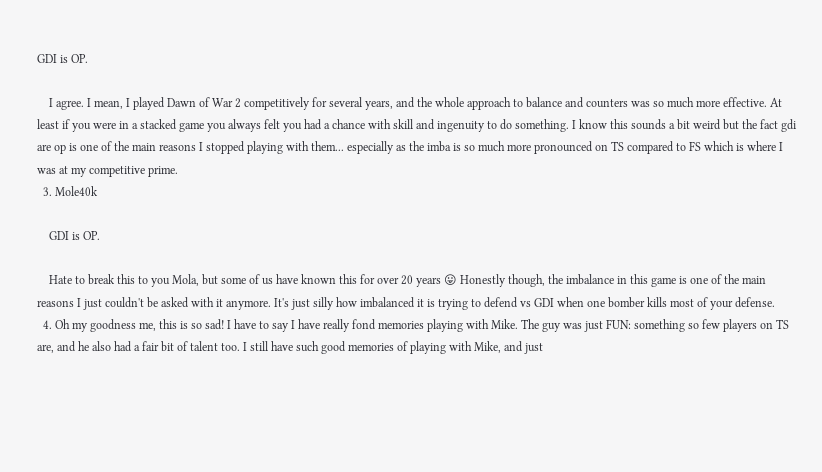GDI is OP.

    I agree. I mean, I played Dawn of War 2 competitively for several years, and the whole approach to balance and counters was so much more effective. At least if you were in a stacked game you always felt you had a chance with skill and ingenuity to do something. I know this sounds a bit weird but the fact gdi are op is one of the main reasons I stopped playing with them... especially as the imba is so much more pronounced on TS compared to FS which is where I was at my competitive prime.
  3. Mole40k

    GDI is OP.

    Hate to break this to you Mola, but some of us have known this for over 20 years 😛 Honestly though, the imbalance in this game is one of the main reasons I just couldn't be asked with it anymore. It's just silly how imbalanced it is trying to defend vs GDI when one bomber kills most of your defense.
  4. Oh my goodness me, this is so sad! I have to say I have really fond memories playing with Mike. The guy was just FUN: something so few players on TS are, and he also had a fair bit of talent too. I still have such good memories of playing with Mike, and just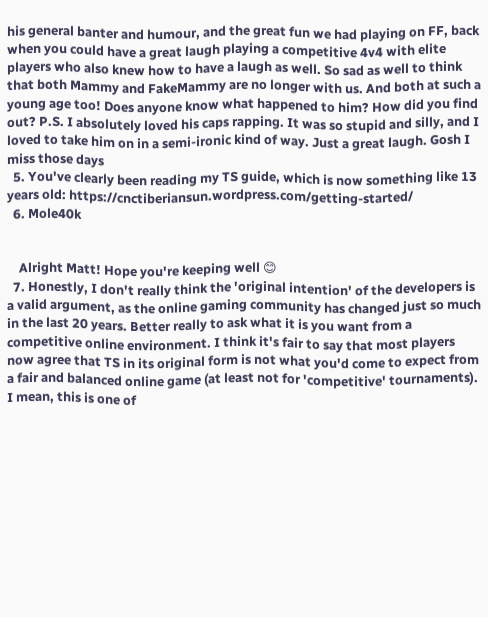his general banter and humour, and the great fun we had playing on FF, back when you could have a great laugh playing a competitive 4v4 with elite players who also knew how to have a laugh as well. So sad as well to think that both Mammy and FakeMammy are no longer with us. And both at such a young age too! Does anyone know what happened to him? How did you find out? P.S. I absolutely loved his caps rapping. It was so stupid and silly, and I loved to take him on in a semi-ironic kind of way. Just a great laugh. Gosh I miss those days
  5. You've clearly been reading my TS guide, which is now something like 13 years old: https://cnctiberiansun.wordpress.com/getting-started/
  6. Mole40k


    Alright Matt! Hope you're keeping well 😊
  7. Honestly, I don't really think the 'original intention' of the developers is a valid argument, as the online gaming community has changed just so much in the last 20 years. Better really to ask what it is you want from a competitive online environment. I think it's fair to say that most players now agree that TS in its original form is not what you'd come to expect from a fair and balanced online game (at least not for 'competitive' tournaments). I mean, this is one of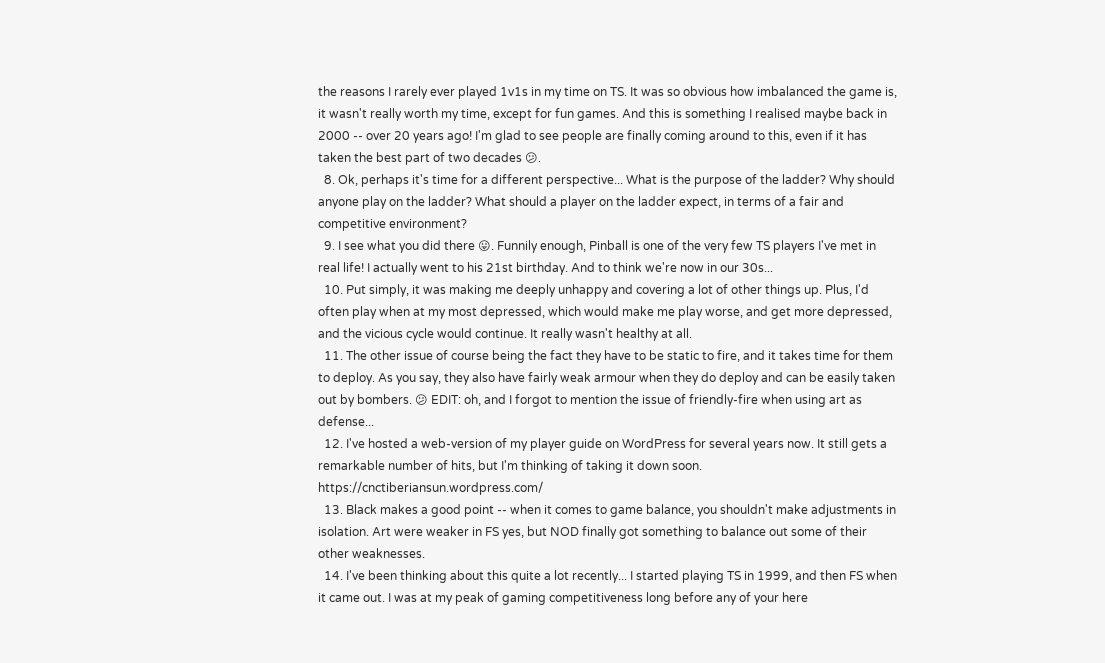the reasons I rarely ever played 1v1s in my time on TS. It was so obvious how imbalanced the game is, it wasn't really worth my time, except for fun games. And this is something I realised maybe back in 2000 -- over 20 years ago! I'm glad to see people are finally coming around to this, even if it has taken the best part of two decades 😕.
  8. Ok, perhaps it's time for a different perspective... What is the purpose of the ladder? Why should anyone play on the ladder? What should a player on the ladder expect, in terms of a fair and competitive environment?
  9. I see what you did there 😛. Funnily enough, Pinball is one of the very few TS players I've met in real life! I actually went to his 21st birthday. And to think we're now in our 30s...
  10. Put simply, it was making me deeply unhappy and covering a lot of other things up. Plus, I'd often play when at my most depressed, which would make me play worse, and get more depressed, and the vicious cycle would continue. It really wasn't healthy at all.
  11. The other issue of course being the fact they have to be static to fire, and it takes time for them to deploy. As you say, they also have fairly weak armour when they do deploy and can be easily taken out by bombers. 😕 EDIT: oh, and I forgot to mention the issue of friendly-fire when using art as defense...
  12. I've hosted a web-version of my player guide on WordPress for several years now. It still gets a remarkable number of hits, but I'm thinking of taking it down soon. https://cnctiberiansun.wordpress.com/
  13. Black makes a good point -- when it comes to game balance, you shouldn't make adjustments in isolation. Art were weaker in FS yes, but NOD finally got something to balance out some of their other weaknesses.
  14. I've been thinking about this quite a lot recently... I started playing TS in 1999, and then FS when it came out. I was at my peak of gaming competitiveness long before any of your here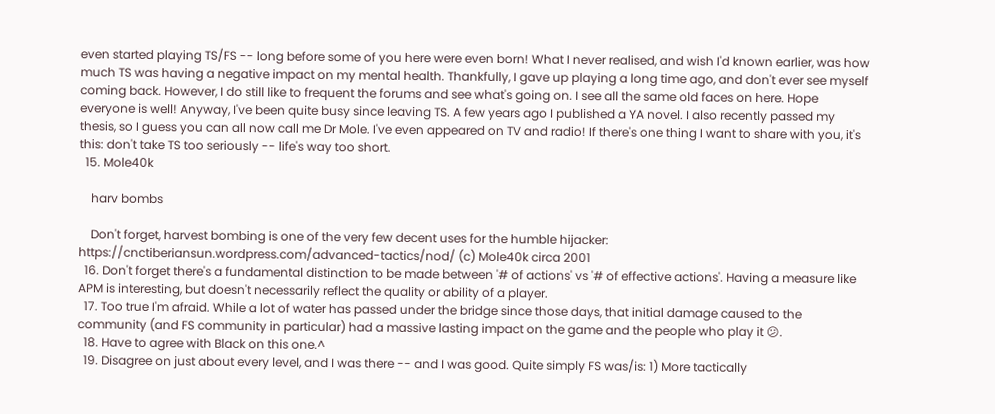even started playing TS/FS -- long before some of you here were even born! What I never realised, and wish I'd known earlier, was how much TS was having a negative impact on my mental health. Thankfully, I gave up playing a long time ago, and don't ever see myself coming back. However, I do still like to frequent the forums and see what's going on. I see all the same old faces on here. Hope everyone is well! Anyway, I've been quite busy since leaving TS. A few years ago I published a YA novel. I also recently passed my thesis, so I guess you can all now call me Dr Mole. I've even appeared on TV and radio! If there's one thing I want to share with you, it's this: don't take TS too seriously -- life's way too short.
  15. Mole40k

    harv bombs

    Don't forget, harvest bombing is one of the very few decent uses for the humble hijacker: https://cnctiberiansun.wordpress.com/advanced-tactics/nod/ (c) Mole40k circa 2001
  16. Don't forget there's a fundamental distinction to be made between '# of actions' vs '# of effective actions'. Having a measure like APM is interesting, but doesn't necessarily reflect the quality or ability of a player.
  17. Too true I'm afraid. While a lot of water has passed under the bridge since those days, that initial damage caused to the community (and FS community in particular) had a massive lasting impact on the game and the people who play it 😕.
  18. Have to agree with Black on this one.^
  19. Disagree on just about every level, and I was there -- and I was good. Quite simply FS was/is: 1) More tactically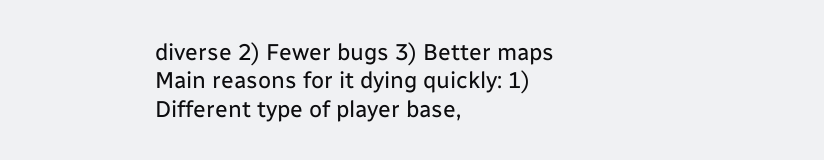diverse 2) Fewer bugs 3) Better maps Main reasons for it dying quickly: 1) Different type of player base,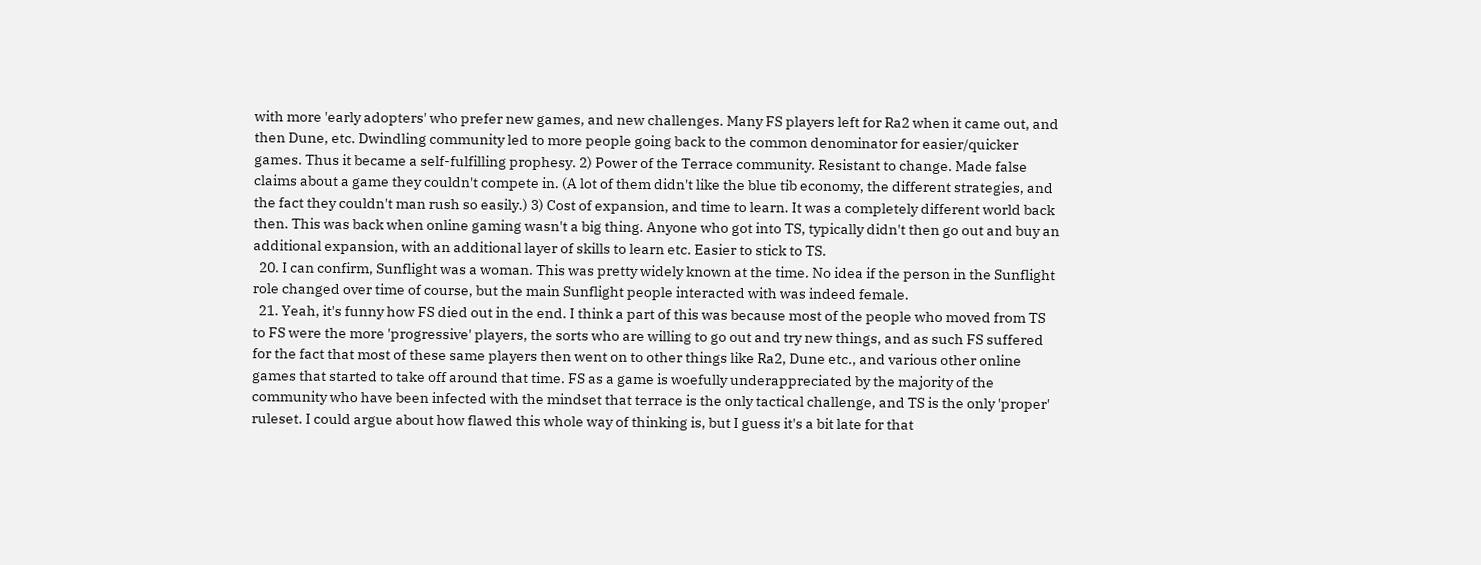with more 'early adopters' who prefer new games, and new challenges. Many FS players left for Ra2 when it came out, and then Dune, etc. Dwindling community led to more people going back to the common denominator for easier/quicker games. Thus it became a self-fulfilling prophesy. 2) Power of the Terrace community. Resistant to change. Made false claims about a game they couldn't compete in. (A lot of them didn't like the blue tib economy, the different strategies, and the fact they couldn't man rush so easily.) 3) Cost of expansion, and time to learn. It was a completely different world back then. This was back when online gaming wasn't a big thing. Anyone who got into TS, typically didn't then go out and buy an additional expansion, with an additional layer of skills to learn etc. Easier to stick to TS.
  20. I can confirm, Sunflight was a woman. This was pretty widely known at the time. No idea if the person in the Sunflight role changed over time of course, but the main Sunflight people interacted with was indeed female.
  21. Yeah, it's funny how FS died out in the end. I think a part of this was because most of the people who moved from TS to FS were the more 'progressive' players, the sorts who are willing to go out and try new things, and as such FS suffered for the fact that most of these same players then went on to other things like Ra2, Dune etc., and various other online games that started to take off around that time. FS as a game is woefully underappreciated by the majority of the community who have been infected with the mindset that terrace is the only tactical challenge, and TS is the only 'proper' ruleset. I could argue about how flawed this whole way of thinking is, but I guess it's a bit late for that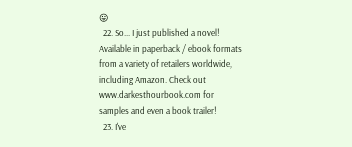😛
  22. So... I just published a novel! Available in paperback / ebook formats from a variety of retailers worldwide, including Amazon. Check out www.darkesthourbook.com for samples and even a book trailer!
  23. I've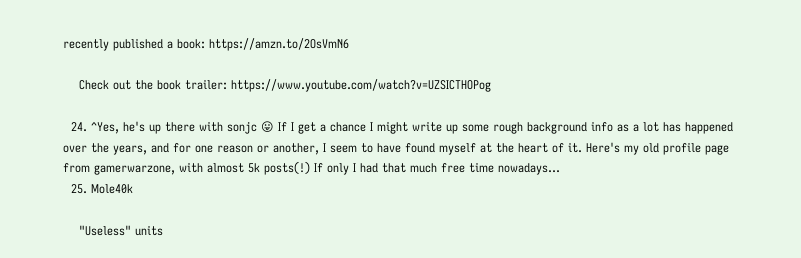recently published a book: https://amzn.to/2OsVmN6

    Check out the book trailer: https://www.youtube.com/watch?v=UZSICTHOPog

  24. ^Yes, he's up there with sonjc 😛 If I get a chance I might write up some rough background info as a lot has happened over the years, and for one reason or another, I seem to have found myself at the heart of it. Here's my old profile page from gamerwarzone, with almost 5k posts(!) If only I had that much free time nowadays...
  25. Mole40k

    "Useless" units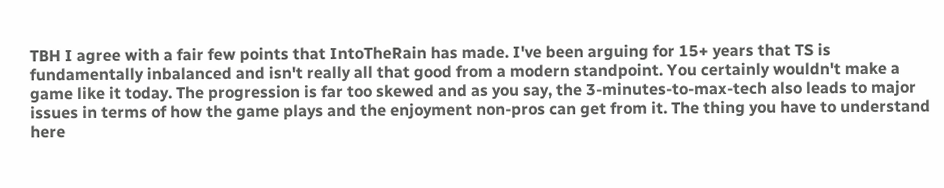TBH I agree with a fair few points that IntoTheRain has made. I've been arguing for 15+ years that TS is fundamentally inbalanced and isn't really all that good from a modern standpoint. You certainly wouldn't make a game like it today. The progression is far too skewed and as you say, the 3-minutes-to-max-tech also leads to major issues in terms of how the game plays and the enjoyment non-pros can get from it. The thing you have to understand here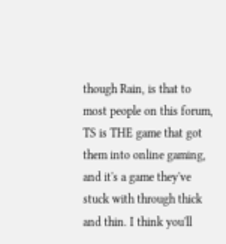though Rain, is that to most people on this forum, TS is THE game that got them into online gaming, and it's a game they've stuck with through thick and thin. I think you'll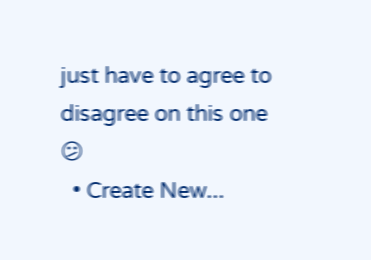just have to agree to disagree on this one 😕
  • Create New...